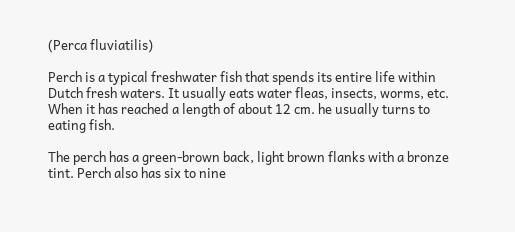(Perca fluviatilis)

Perch is a typical freshwater fish that spends its entire life within Dutch fresh waters. It usually eats water fleas, insects, worms, etc. When it has reached a length of about 12 cm. he usually turns to eating fish.

The perch has a green-brown back, light brown flanks with a bronze tint. Perch also has six to nine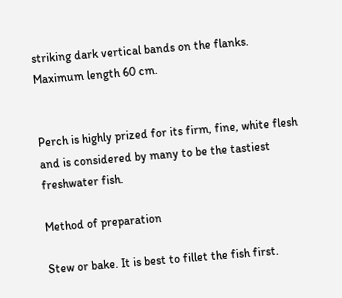striking dark vertical bands on the flanks. Maximum length 60 cm.


Perch is highly prized for its firm, fine, white flesh and is considered by many to be the tastiest freshwater fish.

Method of preparation

Stew or bake. It is best to fillet the fish first.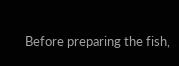Before preparing the fish,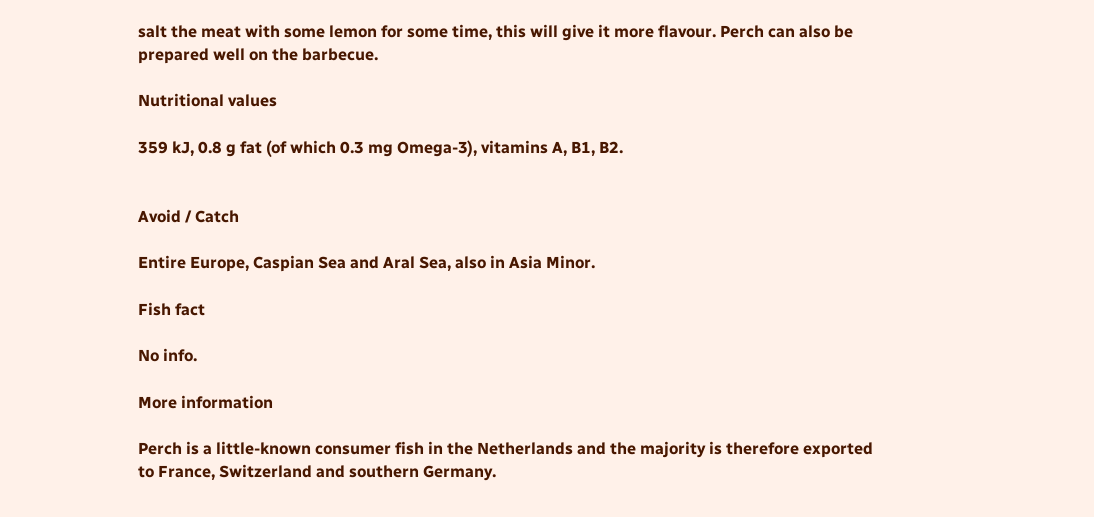salt the meat with some lemon for some time, this will give it more flavour. Perch can also be prepared well on the barbecue.

Nutritional values

359 kJ, 0.8 g fat (of which 0.3 mg Omega-3), vitamins A, B1, B2.


Avoid / Catch

Entire Europe, Caspian Sea and Aral Sea, also in Asia Minor.

Fish fact

No info.

More information

Perch is a little-known consumer fish in the Netherlands and the majority is therefore exported to France, Switzerland and southern Germany.